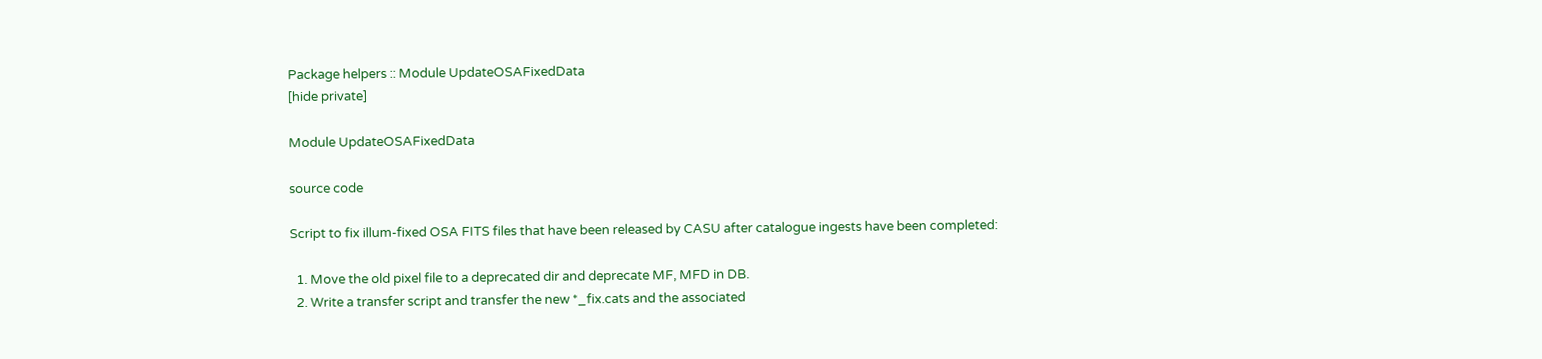Package helpers :: Module UpdateOSAFixedData
[hide private]

Module UpdateOSAFixedData

source code

Script to fix illum-fixed OSA FITS files that have been released by CASU after catalogue ingests have been completed:

  1. Move the old pixel file to a deprecated dir and deprecate MF, MFD in DB.
  2. Write a transfer script and transfer the new *_fix.cats and the associated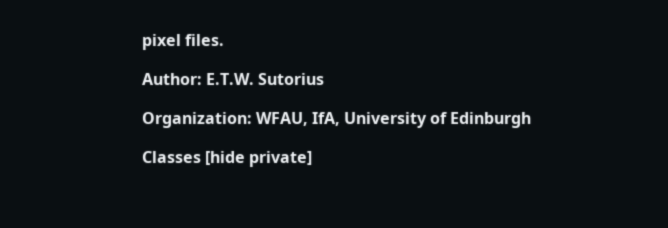pixel files.

Author: E.T.W. Sutorius

Organization: WFAU, IfA, University of Edinburgh

Classes [hide private]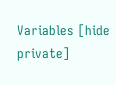Variables [hide private]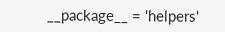__package__ = 'helpers'